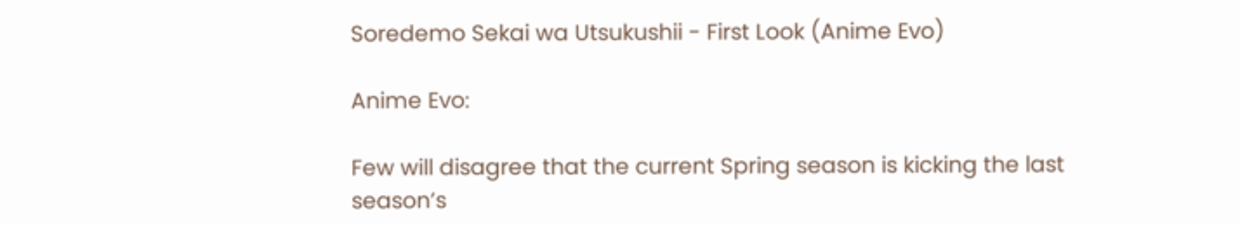Soredemo Sekai wa Utsukushii - First Look (Anime Evo)

Anime Evo:

Few will disagree that the current Spring season is kicking the last season’s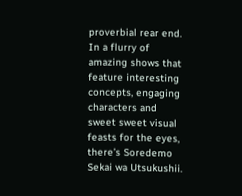proverbial rear end. In a flurry of amazing shows that feature interesting concepts, engaging characters and sweet sweet visual feasts for the eyes, there’s Soredemo Sekai wa Utsukushii.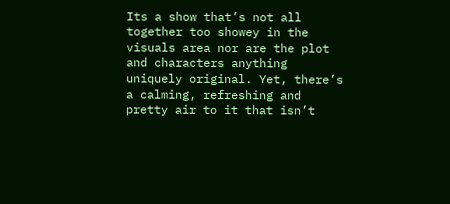Its a show that’s not all together too showey in the visuals area nor are the plot and characters anything uniquely original. Yet, there’s a calming, refreshing and pretty air to it that isn’t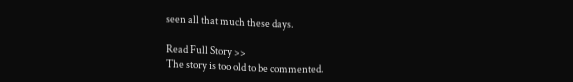seen all that much these days.

Read Full Story >>
The story is too old to be commented.